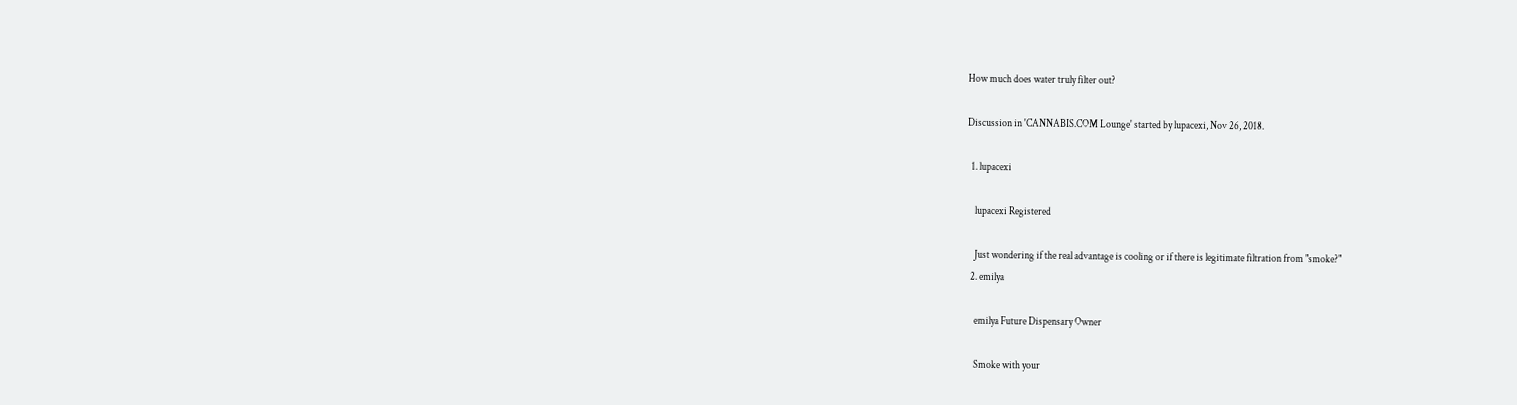How much does water truly filter out?

Discussion in 'CANNABIS.COM Lounge' started by lupacexi, Nov 26, 2018.

  1. lupacexi

    lupacexi Registered

    Just wondering if the real advantage is cooling or if there is legitimate filtration from "smoke?"
  2. emilya

    emilya Future Dispensary Owner

    Smoke with your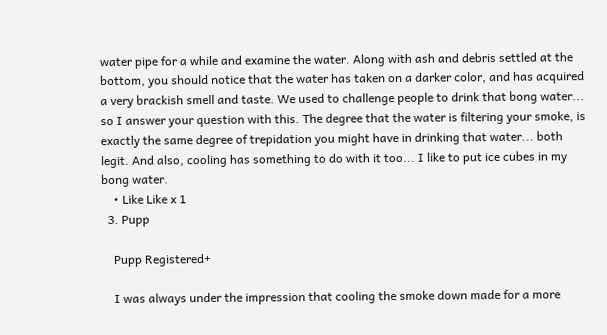water pipe for a while and examine the water. Along with ash and debris settled at the bottom, you should notice that the water has taken on a darker color, and has acquired a very brackish smell and taste. We used to challenge people to drink that bong water... so I answer your question with this. The degree that the water is filtering your smoke, is exactly the same degree of trepidation you might have in drinking that water... both legit. And also, cooling has something to do with it too... I like to put ice cubes in my bong water.
    • Like Like x 1
  3. Pupp

    Pupp Registered+

    I was always under the impression that cooling the smoke down made for a more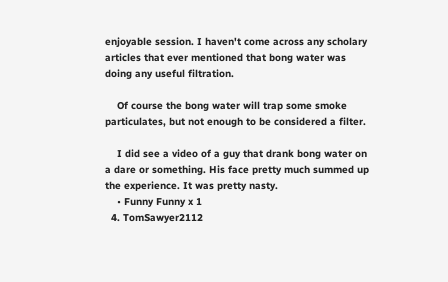enjoyable session. I haven't come across any scholary articles that ever mentioned that bong water was doing any useful filtration.

    Of course the bong water will trap some smoke particulates, but not enough to be considered a filter.

    I did see a video of a guy that drank bong water on a dare or something. His face pretty much summed up the experience. It was pretty nasty.
    • Funny Funny x 1
  4. TomSawyer2112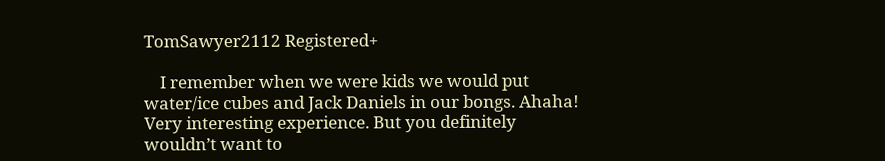TomSawyer2112 Registered+

    I remember when we were kids we would put water/ice cubes and Jack Daniels in our bongs. Ahaha! Very interesting experience. But you definitely wouldn’t want to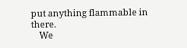put anything flammable in there.
    We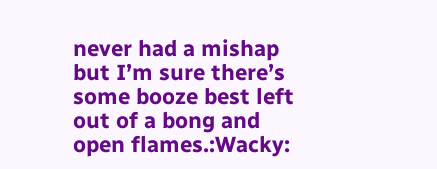never had a mishap but I’m sure there’s some booze best left out of a bong and open flames.:Wacky: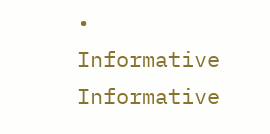• Informative Informative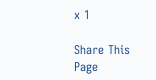x 1

Share This Page